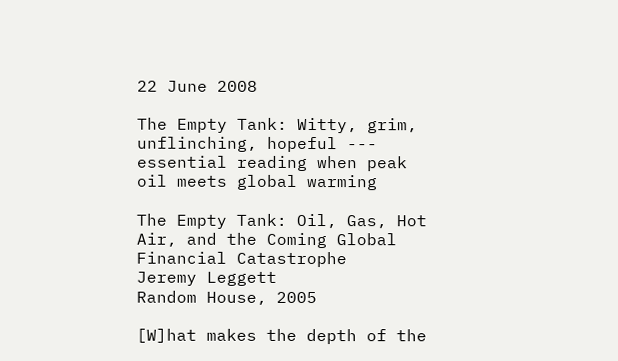22 June 2008

The Empty Tank: Witty, grim, unflinching, hopeful --- essential reading when peak oil meets global warming

The Empty Tank: Oil, Gas, Hot Air, and the Coming Global Financial Catastrophe
Jeremy Leggett
Random House, 2005

[W]hat makes the depth of the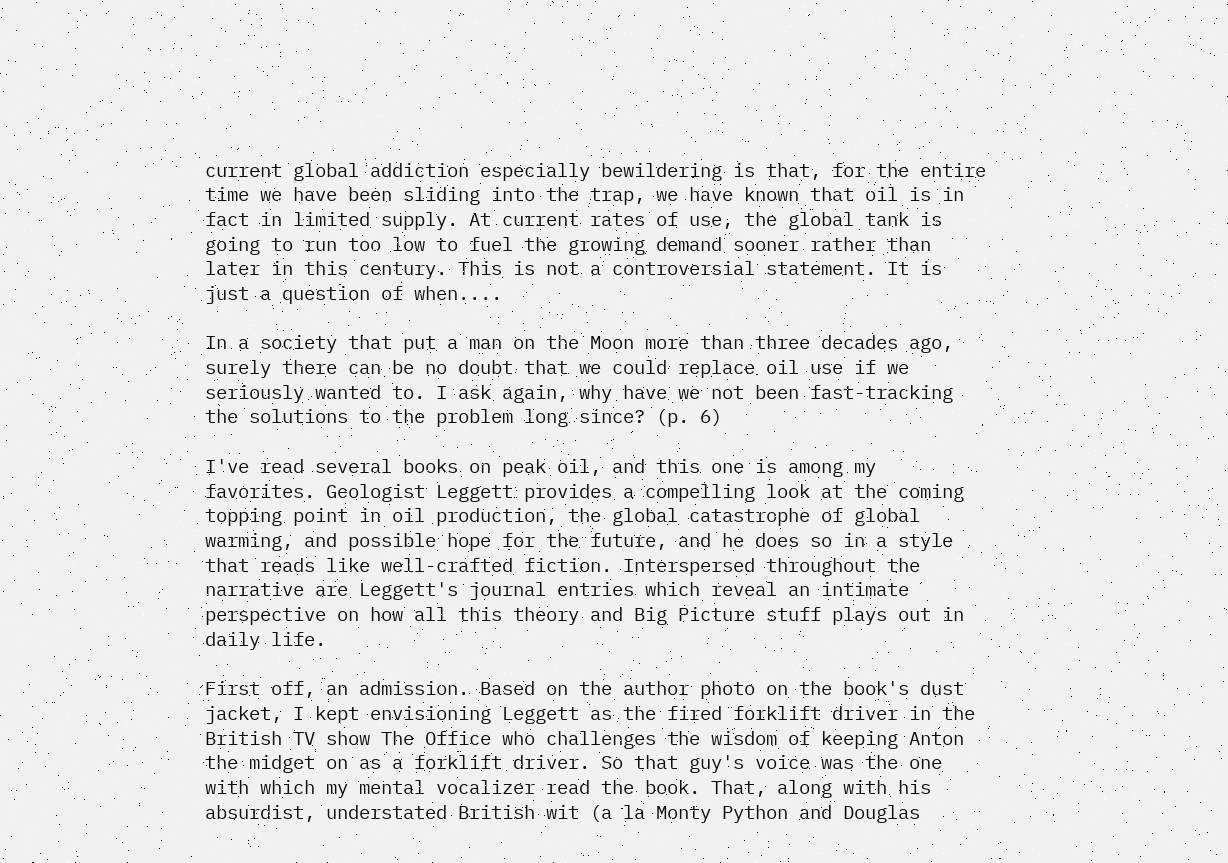current global addiction especially bewildering is that, for the entire time we have been sliding into the trap, we have known that oil is in fact in limited supply. At current rates of use, the global tank is going to run too low to fuel the growing demand sooner rather than later in this century. This is not a controversial statement. It is just a question of when....

In a society that put a man on the Moon more than three decades ago, surely there can be no doubt that we could replace oil use if we seriously wanted to. I ask again, why have we not been fast-tracking the solutions to the problem long since? (p. 6)

I've read several books on peak oil, and this one is among my favorites. Geologist Leggett provides a compelling look at the coming topping point in oil production, the global catastrophe of global warming, and possible hope for the future, and he does so in a style that reads like well-crafted fiction. Interspersed throughout the narrative are Leggett's journal entries which reveal an intimate perspective on how all this theory and Big Picture stuff plays out in daily life.

First off, an admission. Based on the author photo on the book's dust jacket, I kept envisioning Leggett as the fired forklift driver in the British TV show The Office who challenges the wisdom of keeping Anton the midget on as a forklift driver. So that guy's voice was the one with which my mental vocalizer read the book. That, along with his absurdist, understated British wit (a la Monty Python and Douglas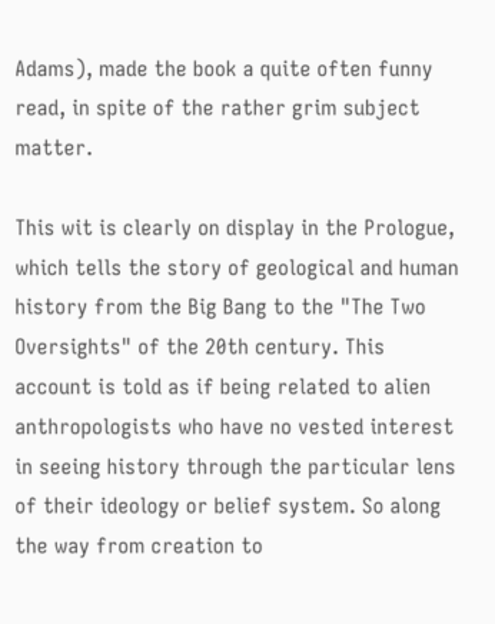Adams), made the book a quite often funny read, in spite of the rather grim subject matter.

This wit is clearly on display in the Prologue, which tells the story of geological and human history from the Big Bang to the "The Two Oversights" of the 20th century. This account is told as if being related to alien anthropologists who have no vested interest in seeing history through the particular lens of their ideology or belief system. So along the way from creation to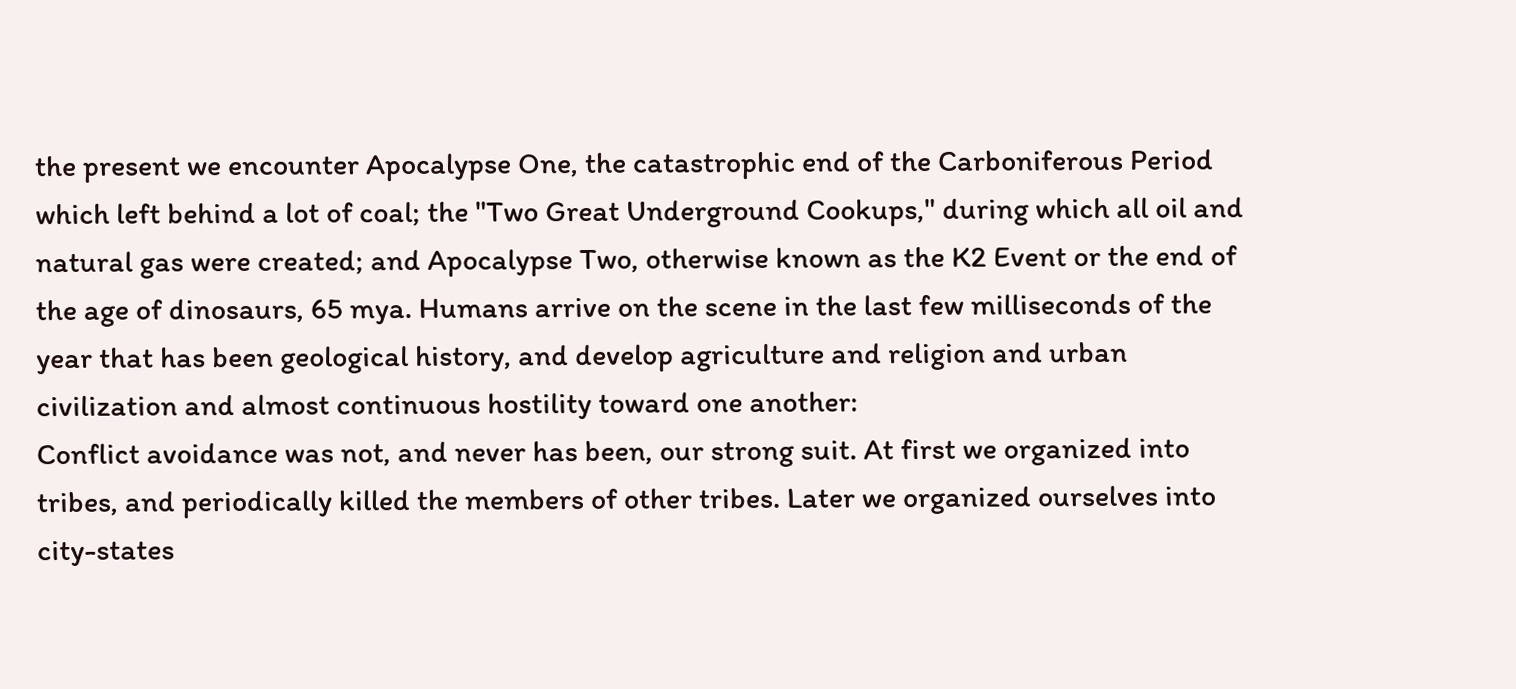the present we encounter Apocalypse One, the catastrophic end of the Carboniferous Period which left behind a lot of coal; the "Two Great Underground Cookups," during which all oil and natural gas were created; and Apocalypse Two, otherwise known as the K2 Event or the end of the age of dinosaurs, 65 mya. Humans arrive on the scene in the last few milliseconds of the year that has been geological history, and develop agriculture and religion and urban civilization and almost continuous hostility toward one another:
Conflict avoidance was not, and never has been, our strong suit. At first we organized into tribes, and periodically killed the members of other tribes. Later we organized ourselves into city-states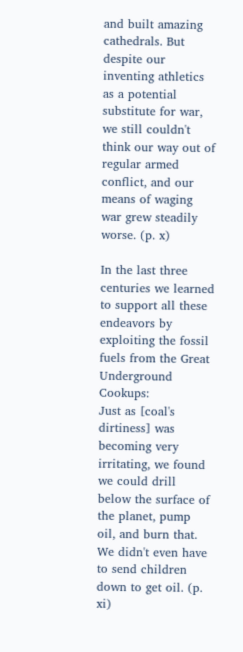and built amazing cathedrals. But despite our inventing athletics as a potential substitute for war, we still couldn't think our way out of regular armed conflict, and our means of waging war grew steadily worse. (p. x)

In the last three centuries we learned to support all these endeavors by exploiting the fossil fuels from the Great Underground Cookups:
Just as [coal's dirtiness] was becoming very irritating, we found we could drill below the surface of the planet, pump oil, and burn that. We didn't even have to send children down to get oil. (p. xi)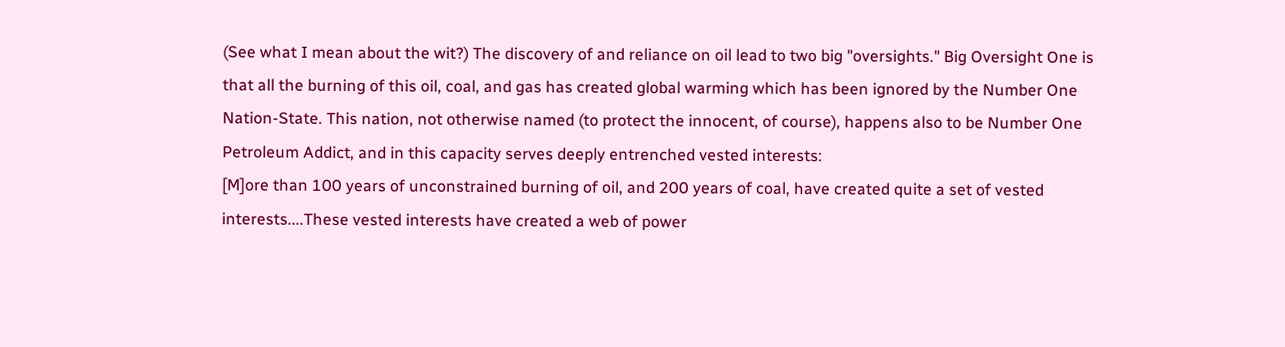(See what I mean about the wit?) The discovery of and reliance on oil lead to two big "oversights." Big Oversight One is that all the burning of this oil, coal, and gas has created global warming which has been ignored by the Number One Nation-State. This nation, not otherwise named (to protect the innocent, of course), happens also to be Number One Petroleum Addict, and in this capacity serves deeply entrenched vested interests:
[M]ore than 100 years of unconstrained burning of oil, and 200 years of coal, have created quite a set of vested interests....These vested interests have created a web of power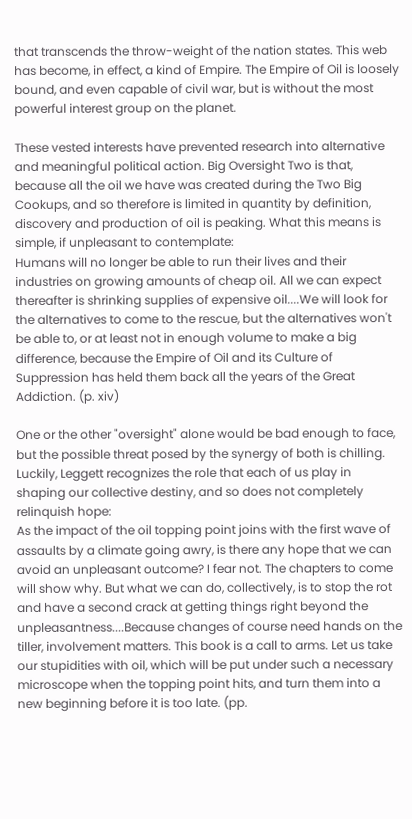that transcends the throw-weight of the nation states. This web has become, in effect, a kind of Empire. The Empire of Oil is loosely bound, and even capable of civil war, but is without the most powerful interest group on the planet.

These vested interests have prevented research into alternative and meaningful political action. Big Oversight Two is that, because all the oil we have was created during the Two Big Cookups, and so therefore is limited in quantity by definition, discovery and production of oil is peaking. What this means is simple, if unpleasant to contemplate:
Humans will no longer be able to run their lives and their industries on growing amounts of cheap oil. All we can expect thereafter is shrinking supplies of expensive oil....We will look for the alternatives to come to the rescue, but the alternatives won't be able to, or at least not in enough volume to make a big difference, because the Empire of Oil and its Culture of Suppression has held them back all the years of the Great Addiction. (p. xiv)

One or the other "oversight" alone would be bad enough to face, but the possible threat posed by the synergy of both is chilling. Luckily, Leggett recognizes the role that each of us play in shaping our collective destiny, and so does not completely relinquish hope:
As the impact of the oil topping point joins with the first wave of assaults by a climate going awry, is there any hope that we can avoid an unpleasant outcome? I fear not. The chapters to come will show why. But what we can do, collectively, is to stop the rot and have a second crack at getting things right beyond the unpleasantness....Because changes of course need hands on the tiller, involvement matters. This book is a call to arms. Let us take our stupidities with oil, which will be put under such a necessary microscope when the topping point hits, and turn them into a new beginning before it is too late. (pp.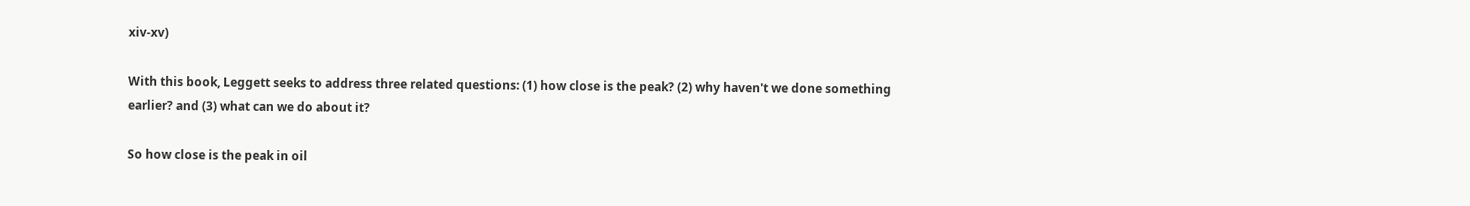xiv-xv)

With this book, Leggett seeks to address three related questions: (1) how close is the peak? (2) why haven't we done something earlier? and (3) what can we do about it?

So how close is the peak in oil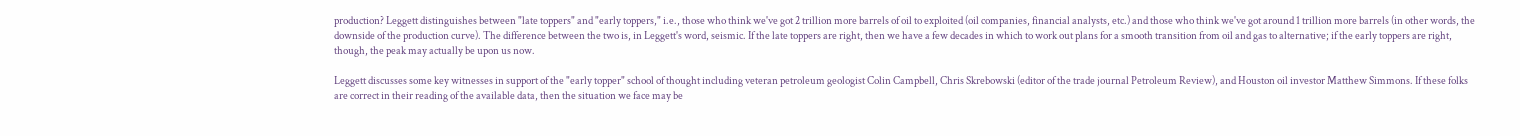production? Leggett distinguishes between "late toppers" and "early toppers," i.e., those who think we've got 2 trillion more barrels of oil to exploited (oil companies, financial analysts, etc.) and those who think we've got around 1 trillion more barrels (in other words, the downside of the production curve). The difference between the two is, in Leggett's word, seismic. If the late toppers are right, then we have a few decades in which to work out plans for a smooth transition from oil and gas to alternative; if the early toppers are right, though, the peak may actually be upon us now.

Leggett discusses some key witnesses in support of the "early topper" school of thought including veteran petroleum geologist Colin Campbell, Chris Skrebowski (editor of the trade journal Petroleum Review), and Houston oil investor Matthew Simmons. If these folks are correct in their reading of the available data, then the situation we face may be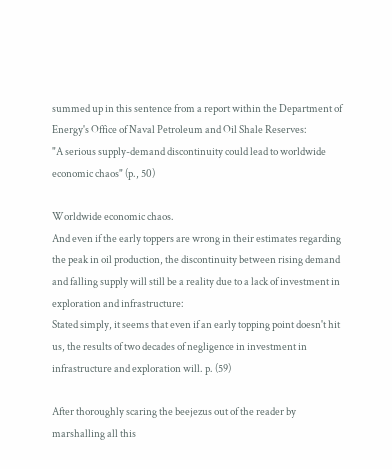summed up in this sentence from a report within the Department of Energy's Office of Naval Petroleum and Oil Shale Reserves:
"A serious supply-demand discontinuity could lead to worldwide economic chaos" (p., 50)

Worldwide economic chaos.
And even if the early toppers are wrong in their estimates regarding the peak in oil production, the discontinuity between rising demand and falling supply will still be a reality due to a lack of investment in exploration and infrastructure:
Stated simply, it seems that even if an early topping point doesn't hit us, the results of two decades of negligence in investment in infrastructure and exploration will. p. (59)

After thoroughly scaring the beejezus out of the reader by marshalling all this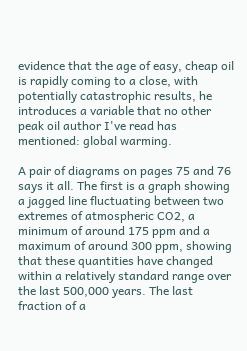evidence that the age of easy, cheap oil is rapidly coming to a close, with potentially catastrophic results, he introduces a variable that no other peak oil author I've read has mentioned: global warming.

A pair of diagrams on pages 75 and 76 says it all. The first is a graph showing a jagged line fluctuating between two extremes of atmospheric CO2, a minimum of around 175 ppm and a maximum of around 300 ppm, showing that these quantities have changed within a relatively standard range over the last 500,000 years. The last fraction of a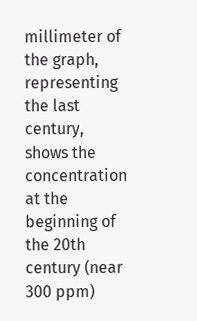millimeter of the graph, representing the last century, shows the concentration at the beginning of the 20th century (near 300 ppm)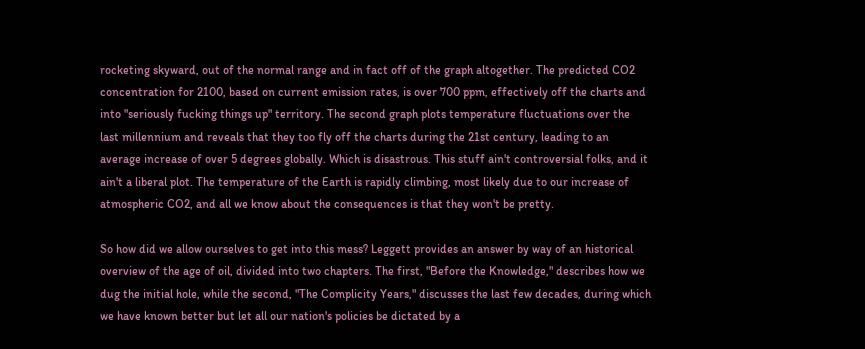rocketing skyward, out of the normal range and in fact off of the graph altogether. The predicted CO2 concentration for 2100, based on current emission rates, is over 700 ppm, effectively off the charts and into "seriously fucking things up" territory. The second graph plots temperature fluctuations over the last millennium and reveals that they too fly off the charts during the 21st century, leading to an average increase of over 5 degrees globally. Which is disastrous. This stuff ain't controversial folks, and it ain't a liberal plot. The temperature of the Earth is rapidly climbing, most likely due to our increase of atmospheric CO2, and all we know about the consequences is that they won't be pretty.

So how did we allow ourselves to get into this mess? Leggett provides an answer by way of an historical overview of the age of oil, divided into two chapters. The first, "Before the Knowledge," describes how we dug the initial hole, while the second, "The Complicity Years," discusses the last few decades, during which we have known better but let all our nation's policies be dictated by a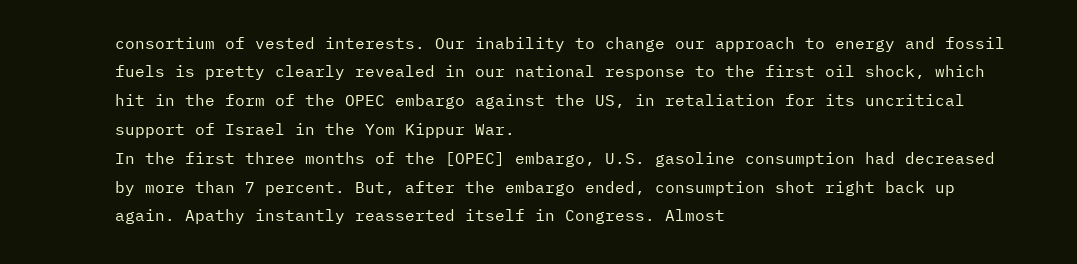consortium of vested interests. Our inability to change our approach to energy and fossil fuels is pretty clearly revealed in our national response to the first oil shock, which hit in the form of the OPEC embargo against the US, in retaliation for its uncritical support of Israel in the Yom Kippur War.
In the first three months of the [OPEC] embargo, U.S. gasoline consumption had decreased by more than 7 percent. But, after the embargo ended, consumption shot right back up again. Apathy instantly reasserted itself in Congress. Almost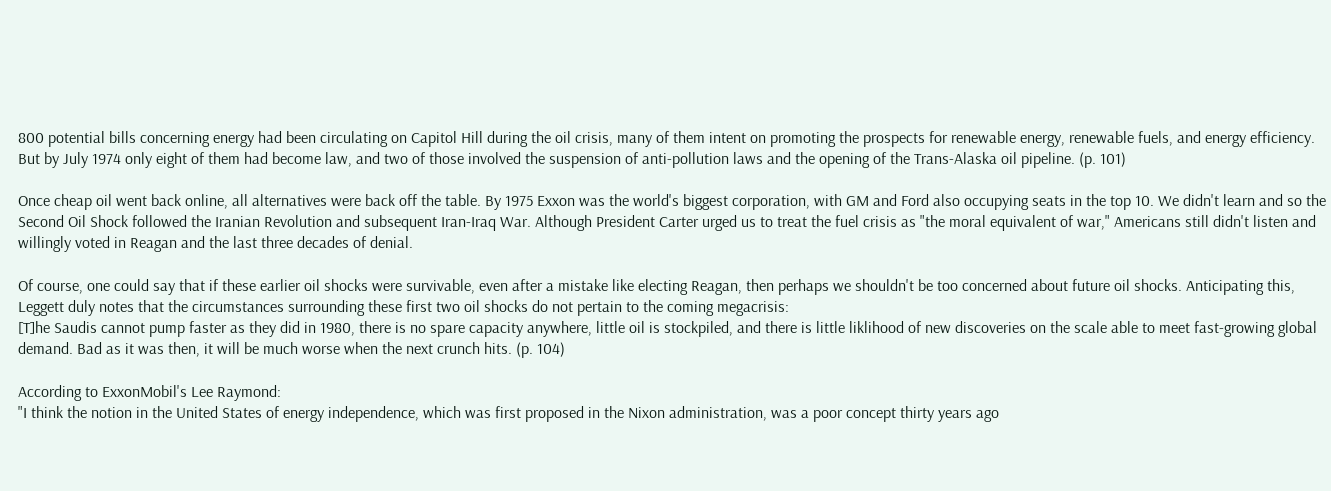800 potential bills concerning energy had been circulating on Capitol Hill during the oil crisis, many of them intent on promoting the prospects for renewable energy, renewable fuels, and energy efficiency. But by July 1974 only eight of them had become law, and two of those involved the suspension of anti-pollution laws and the opening of the Trans-Alaska oil pipeline. (p. 101)

Once cheap oil went back online, all alternatives were back off the table. By 1975 Exxon was the world's biggest corporation, with GM and Ford also occupying seats in the top 10. We didn't learn and so the Second Oil Shock followed the Iranian Revolution and subsequent Iran-Iraq War. Although President Carter urged us to treat the fuel crisis as "the moral equivalent of war," Americans still didn't listen and willingly voted in Reagan and the last three decades of denial.

Of course, one could say that if these earlier oil shocks were survivable, even after a mistake like electing Reagan, then perhaps we shouldn't be too concerned about future oil shocks. Anticipating this, Leggett duly notes that the circumstances surrounding these first two oil shocks do not pertain to the coming megacrisis:
[T]he Saudis cannot pump faster as they did in 1980, there is no spare capacity anywhere, little oil is stockpiled, and there is little liklihood of new discoveries on the scale able to meet fast-growing global demand. Bad as it was then, it will be much worse when the next crunch hits. (p. 104)

According to ExxonMobil's Lee Raymond:
"I think the notion in the United States of energy independence, which was first proposed in the Nixon administration, was a poor concept thirty years ago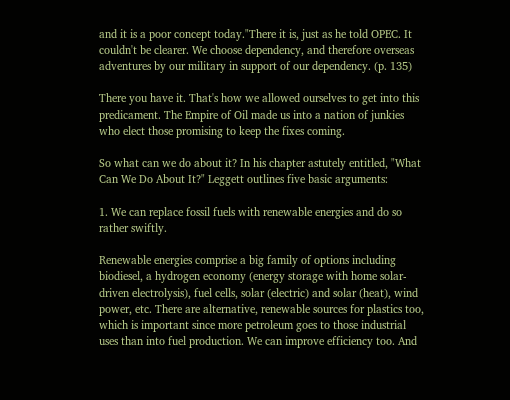and it is a poor concept today."There it is, just as he told OPEC. It couldn't be clearer. We choose dependency, and therefore overseas adventures by our military in support of our dependency. (p. 135)

There you have it. That's how we allowed ourselves to get into this predicament. The Empire of Oil made us into a nation of junkies who elect those promising to keep the fixes coming.

So what can we do about it? In his chapter astutely entitled, "What Can We Do About It?" Leggett outlines five basic arguments:

1. We can replace fossil fuels with renewable energies and do so rather swiftly.

Renewable energies comprise a big family of options including biodiesel, a hydrogen economy (energy storage with home solar-driven electrolysis), fuel cells, solar (electric) and solar (heat), wind power, etc. There are alternative, renewable sources for plastics too, which is important since more petroleum goes to those industrial uses than into fuel production. We can improve efficiency too. And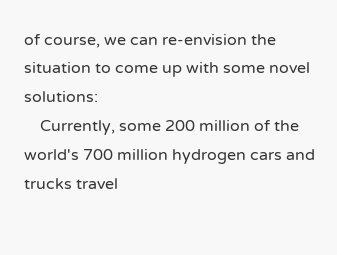of course, we can re-envision the situation to come up with some novel solutions:
    Currently, some 200 million of the world's 700 million hydrogen cars and trucks travel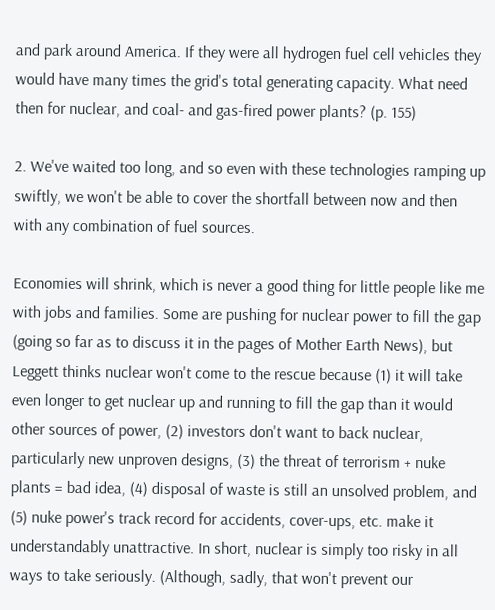and park around America. If they were all hydrogen fuel cell vehicles they would have many times the grid's total generating capacity. What need then for nuclear, and coal- and gas-fired power plants? (p. 155)

2. We've waited too long, and so even with these technologies ramping up swiftly, we won't be able to cover the shortfall between now and then with any combination of fuel sources.

Economies will shrink, which is never a good thing for little people like me with jobs and families. Some are pushing for nuclear power to fill the gap (going so far as to discuss it in the pages of Mother Earth News), but Leggett thinks nuclear won't come to the rescue because (1) it will take even longer to get nuclear up and running to fill the gap than it would other sources of power, (2) investors don't want to back nuclear, particularly new unproven designs, (3) the threat of terrorism + nuke plants = bad idea, (4) disposal of waste is still an unsolved problem, and (5) nuke power's track record for accidents, cover-ups, etc. make it understandably unattractive. In short, nuclear is simply too risky in all ways to take seriously. (Although, sadly, that won't prevent our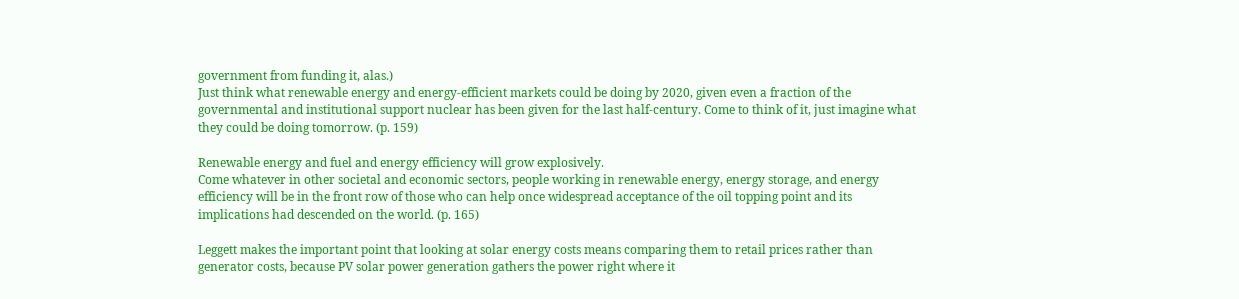government from funding it, alas.)
Just think what renewable energy and energy-efficient markets could be doing by 2020, given even a fraction of the governmental and institutional support nuclear has been given for the last half-century. Come to think of it, just imagine what they could be doing tomorrow. (p. 159)

Renewable energy and fuel and energy efficiency will grow explosively.
Come whatever in other societal and economic sectors, people working in renewable energy, energy storage, and energy efficiency will be in the front row of those who can help once widespread acceptance of the oil topping point and its implications had descended on the world. (p. 165)

Leggett makes the important point that looking at solar energy costs means comparing them to retail prices rather than generator costs, because PV solar power generation gathers the power right where it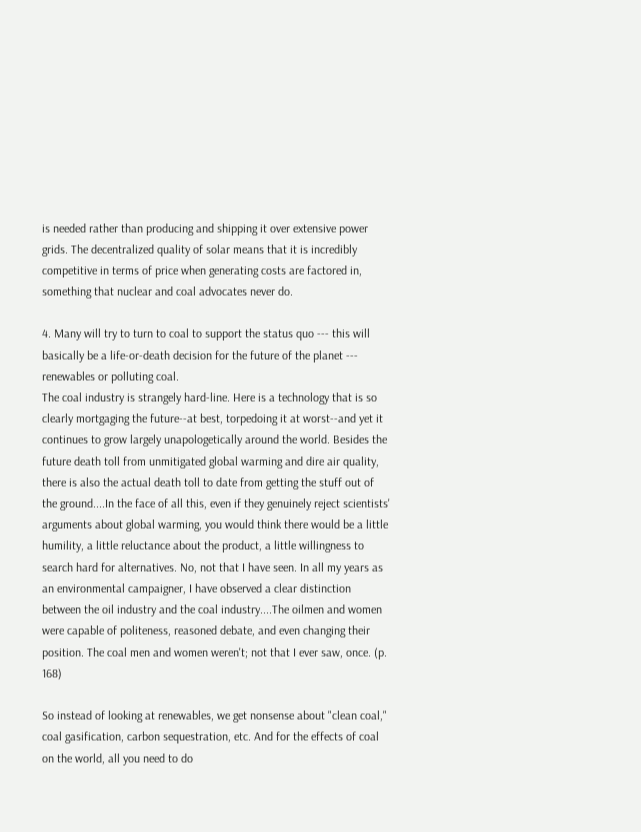is needed rather than producing and shipping it over extensive power grids. The decentralized quality of solar means that it is incredibly competitive in terms of price when generating costs are factored in, something that nuclear and coal advocates never do.

4. Many will try to turn to coal to support the status quo --- this will basically be a life-or-death decision for the future of the planet --- renewables or polluting coal.
The coal industry is strangely hard-line. Here is a technology that is so clearly mortgaging the future--at best, torpedoing it at worst--and yet it continues to grow largely unapologetically around the world. Besides the future death toll from unmitigated global warming and dire air quality, there is also the actual death toll to date from getting the stuff out of the ground....In the face of all this, even if they genuinely reject scientists' arguments about global warming, you would think there would be a little humility, a little reluctance about the product, a little willingness to search hard for alternatives. No, not that I have seen. In all my years as an environmental campaigner, I have observed a clear distinction between the oil industry and the coal industry....The oilmen and women were capable of politeness, reasoned debate, and even changing their position. The coal men and women weren't; not that I ever saw, once. (p. 168)

So instead of looking at renewables, we get nonsense about "clean coal," coal gasification, carbon sequestration, etc. And for the effects of coal on the world, all you need to do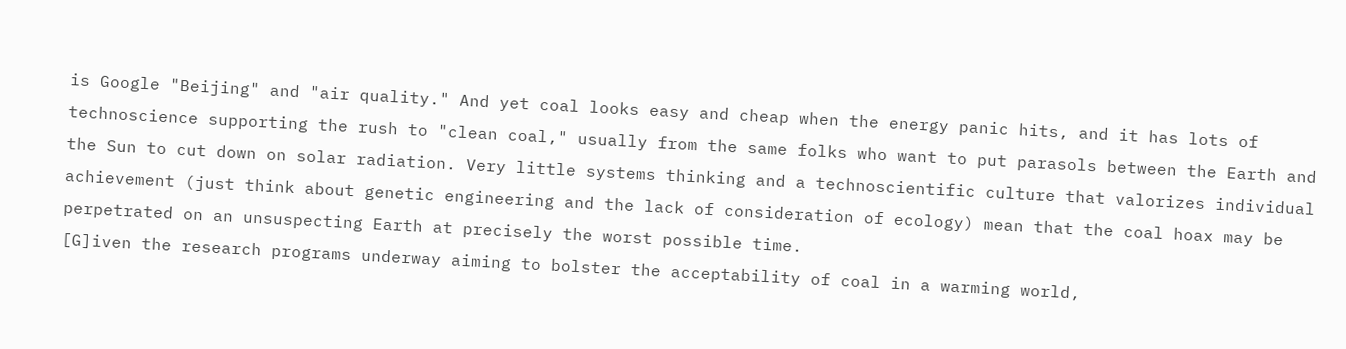is Google "Beijing" and "air quality." And yet coal looks easy and cheap when the energy panic hits, and it has lots of technoscience supporting the rush to "clean coal," usually from the same folks who want to put parasols between the Earth and the Sun to cut down on solar radiation. Very little systems thinking and a technoscientific culture that valorizes individual achievement (just think about genetic engineering and the lack of consideration of ecology) mean that the coal hoax may be perpetrated on an unsuspecting Earth at precisely the worst possible time.
[G]iven the research programs underway aiming to bolster the acceptability of coal in a warming world,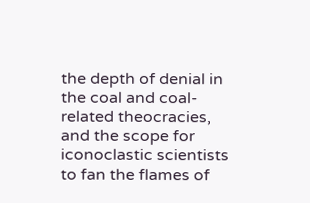the depth of denial in the coal and coal-related theocracies, and the scope for iconoclastic scientists to fan the flames of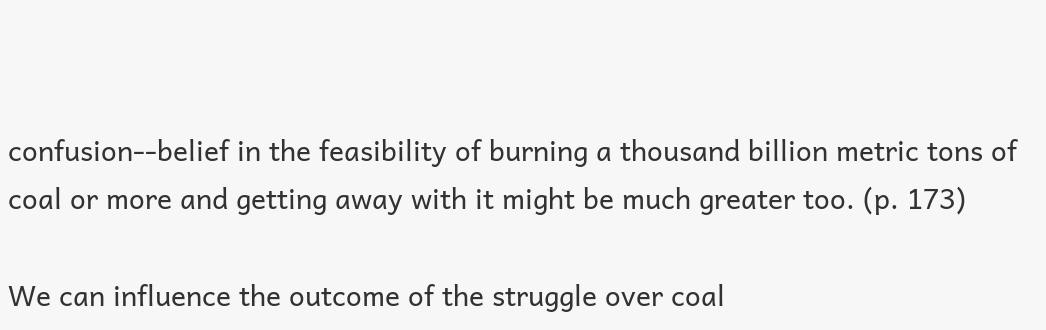confusion--belief in the feasibility of burning a thousand billion metric tons of coal or more and getting away with it might be much greater too. (p. 173)

We can influence the outcome of the struggle over coal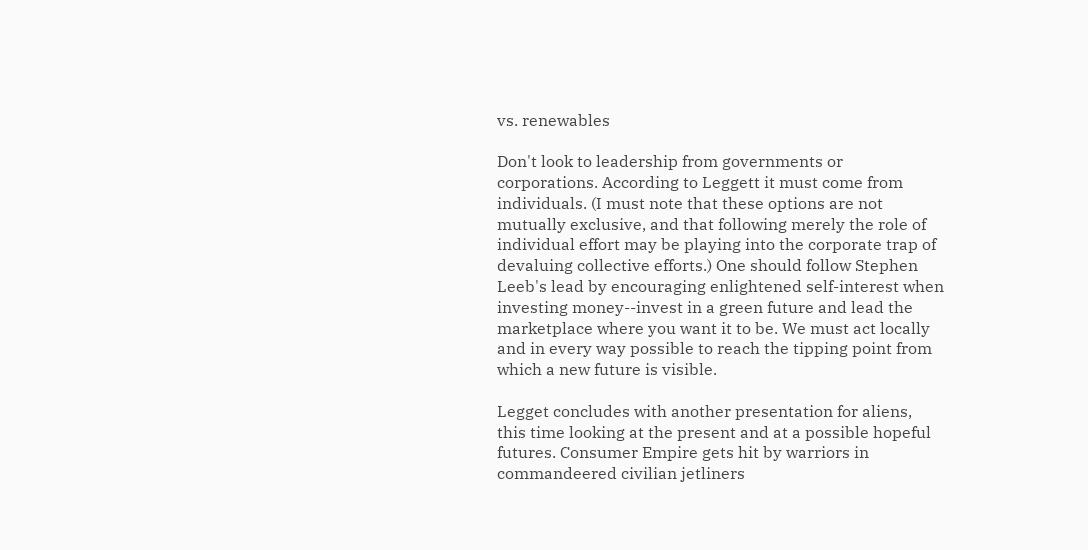vs. renewables

Don't look to leadership from governments or corporations. According to Leggett it must come from individuals. (I must note that these options are not mutually exclusive, and that following merely the role of individual effort may be playing into the corporate trap of devaluing collective efforts.) One should follow Stephen Leeb's lead by encouraging enlightened self-interest when investing money--invest in a green future and lead the marketplace where you want it to be. We must act locally and in every way possible to reach the tipping point from which a new future is visible.

Legget concludes with another presentation for aliens, this time looking at the present and at a possible hopeful futures. Consumer Empire gets hit by warriors in commandeered civilian jetliners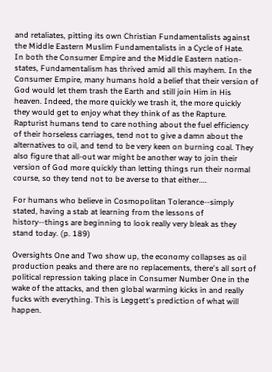and retaliates, pitting its own Christian Fundamentalists against the Middle Eastern Muslim Fundamentalists in a Cycle of Hate.
In both the Consumer Empire and the Middle Eastern nation-states, Fundamentalism has thrived amid all this mayhem. In the Consumer Empire, many humans hold a belief that their version of God would let them trash the Earth and still join Him in His heaven. Indeed, the more quickly we trash it, the more quickly they would get to enjoy what they think of as the Rapture. Rapturist humans tend to care nothing about the fuel efficiency of their horseless carriages, tend not to give a damn about the alternatives to oil, and tend to be very keen on burning coal. They also figure that all-out war might be another way to join their version of God more quickly than letting things run their normal course, so they tend not to be averse to that either....

For humans who believe in Cosmopolitan Tolerance--simply stated, having a stab at learning from the lessons of history--things are beginning to look really very bleak as they stand today. (p. 189)

Oversights One and Two show up, the economy collapses as oil production peaks and there are no replacements, there's all sort of political repression taking place in Consumer Number One in the wake of the attacks, and then global warming kicks in and really fucks with everything. This is Leggett's prediction of what will happen.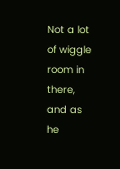Not a lot of wiggle room in there, and as he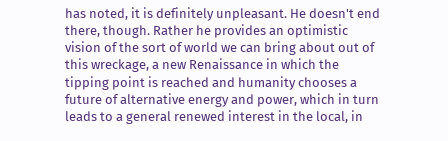has noted, it is definitely unpleasant. He doesn't end there, though. Rather he provides an optimistic vision of the sort of world we can bring about out of this wreckage, a new Renaissance in which the tipping point is reached and humanity chooses a future of alternative energy and power, which in turn leads to a general renewed interest in the local, in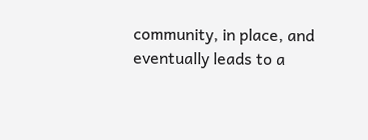community, in place, and eventually leads to a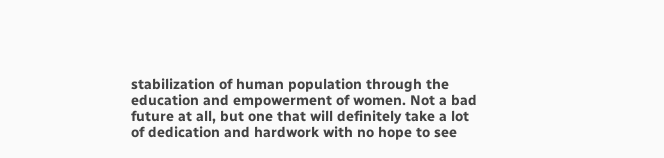stabilization of human population through the education and empowerment of women. Not a bad future at all, but one that will definitely take a lot of dedication and hardwork with no hope to see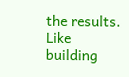the results. Like building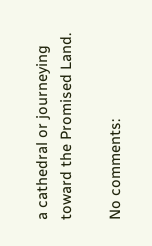a cathedral or journeying toward the Promised Land.

No comments: